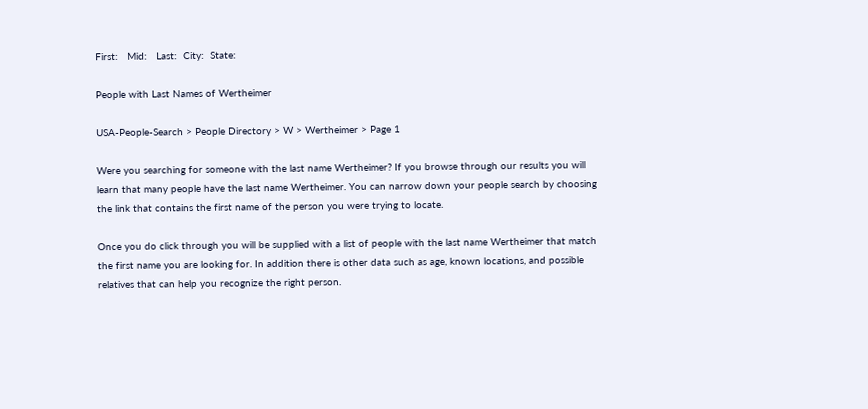First:   Mid:   Last:  City:  State:

People with Last Names of Wertheimer

USA-People-Search > People Directory > W > Wertheimer > Page 1

Were you searching for someone with the last name Wertheimer? If you browse through our results you will learn that many people have the last name Wertheimer. You can narrow down your people search by choosing the link that contains the first name of the person you were trying to locate.

Once you do click through you will be supplied with a list of people with the last name Wertheimer that match the first name you are looking for. In addition there is other data such as age, known locations, and possible relatives that can help you recognize the right person.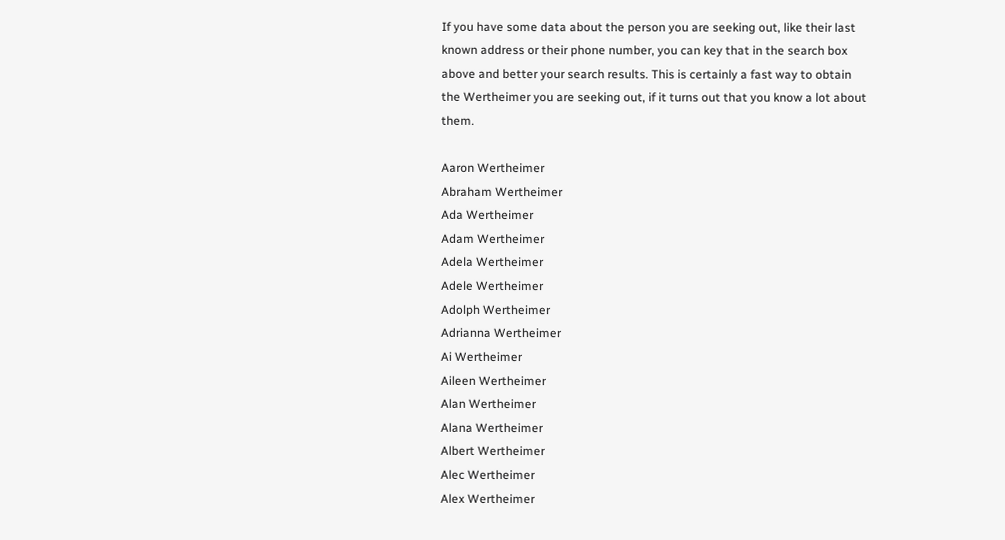If you have some data about the person you are seeking out, like their last known address or their phone number, you can key that in the search box above and better your search results. This is certainly a fast way to obtain the Wertheimer you are seeking out, if it turns out that you know a lot about them.

Aaron Wertheimer
Abraham Wertheimer
Ada Wertheimer
Adam Wertheimer
Adela Wertheimer
Adele Wertheimer
Adolph Wertheimer
Adrianna Wertheimer
Ai Wertheimer
Aileen Wertheimer
Alan Wertheimer
Alana Wertheimer
Albert Wertheimer
Alec Wertheimer
Alex Wertheimer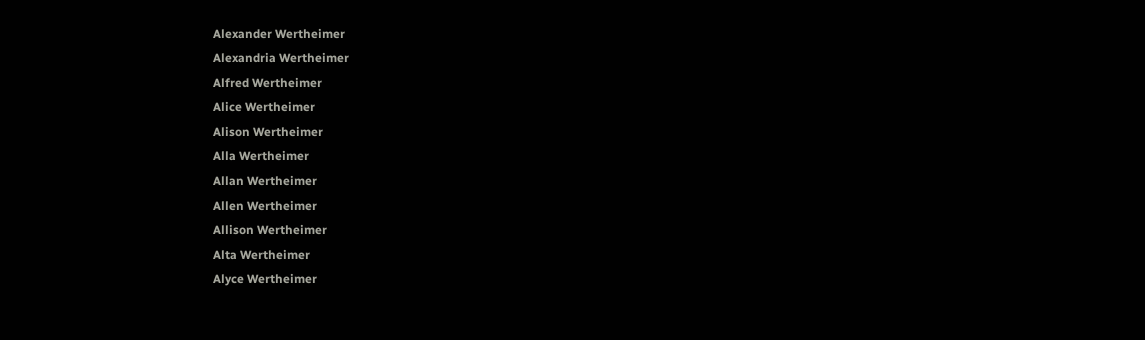Alexander Wertheimer
Alexandria Wertheimer
Alfred Wertheimer
Alice Wertheimer
Alison Wertheimer
Alla Wertheimer
Allan Wertheimer
Allen Wertheimer
Allison Wertheimer
Alta Wertheimer
Alyce Wertheimer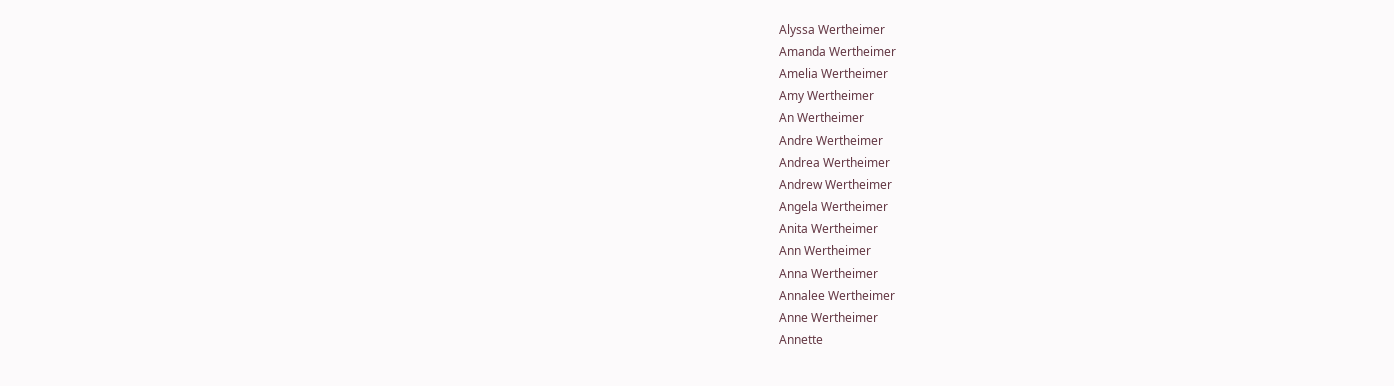Alyssa Wertheimer
Amanda Wertheimer
Amelia Wertheimer
Amy Wertheimer
An Wertheimer
Andre Wertheimer
Andrea Wertheimer
Andrew Wertheimer
Angela Wertheimer
Anita Wertheimer
Ann Wertheimer
Anna Wertheimer
Annalee Wertheimer
Anne Wertheimer
Annette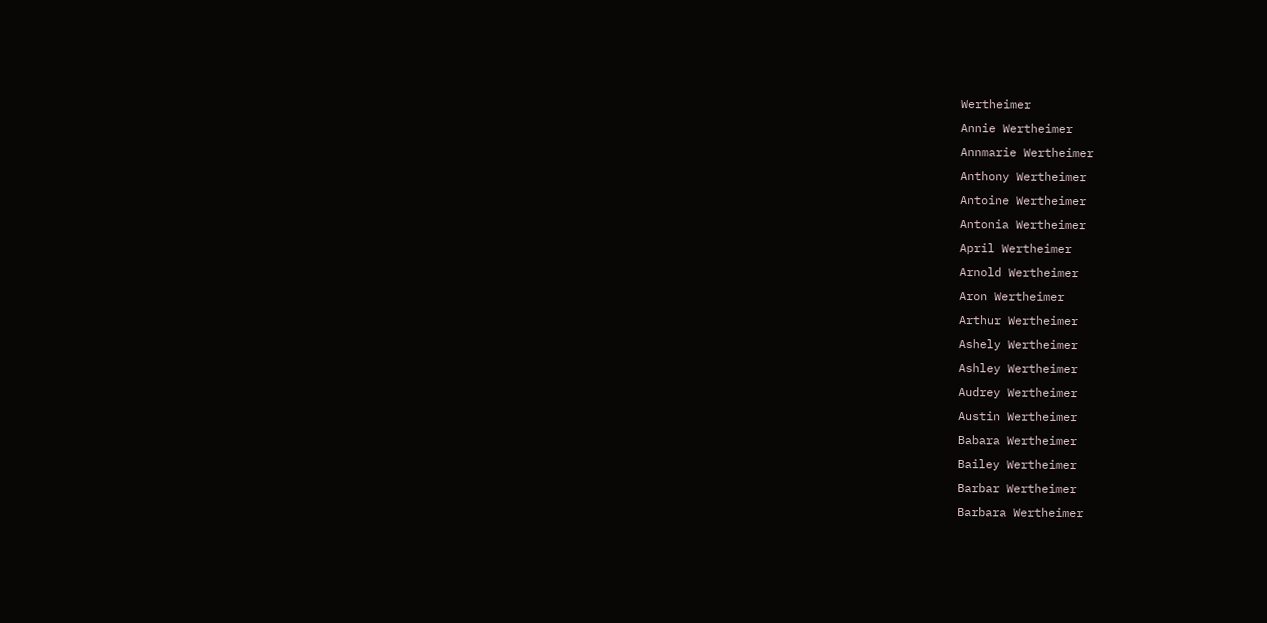Wertheimer
Annie Wertheimer
Annmarie Wertheimer
Anthony Wertheimer
Antoine Wertheimer
Antonia Wertheimer
April Wertheimer
Arnold Wertheimer
Aron Wertheimer
Arthur Wertheimer
Ashely Wertheimer
Ashley Wertheimer
Audrey Wertheimer
Austin Wertheimer
Babara Wertheimer
Bailey Wertheimer
Barbar Wertheimer
Barbara Wertheimer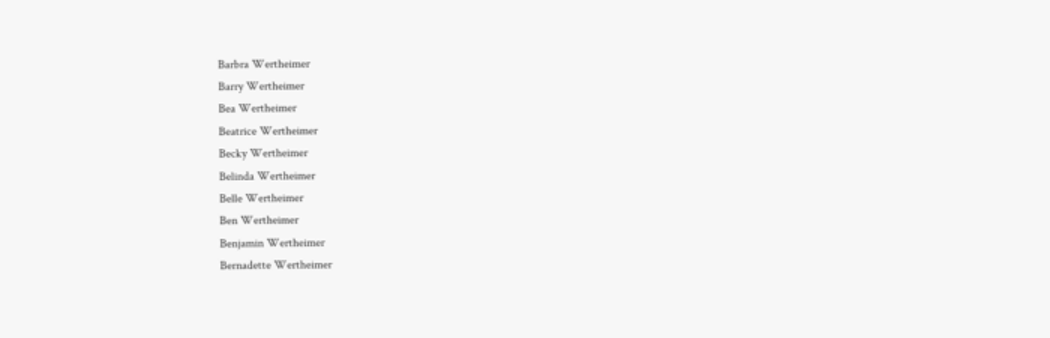Barbra Wertheimer
Barry Wertheimer
Bea Wertheimer
Beatrice Wertheimer
Becky Wertheimer
Belinda Wertheimer
Belle Wertheimer
Ben Wertheimer
Benjamin Wertheimer
Bernadette Wertheimer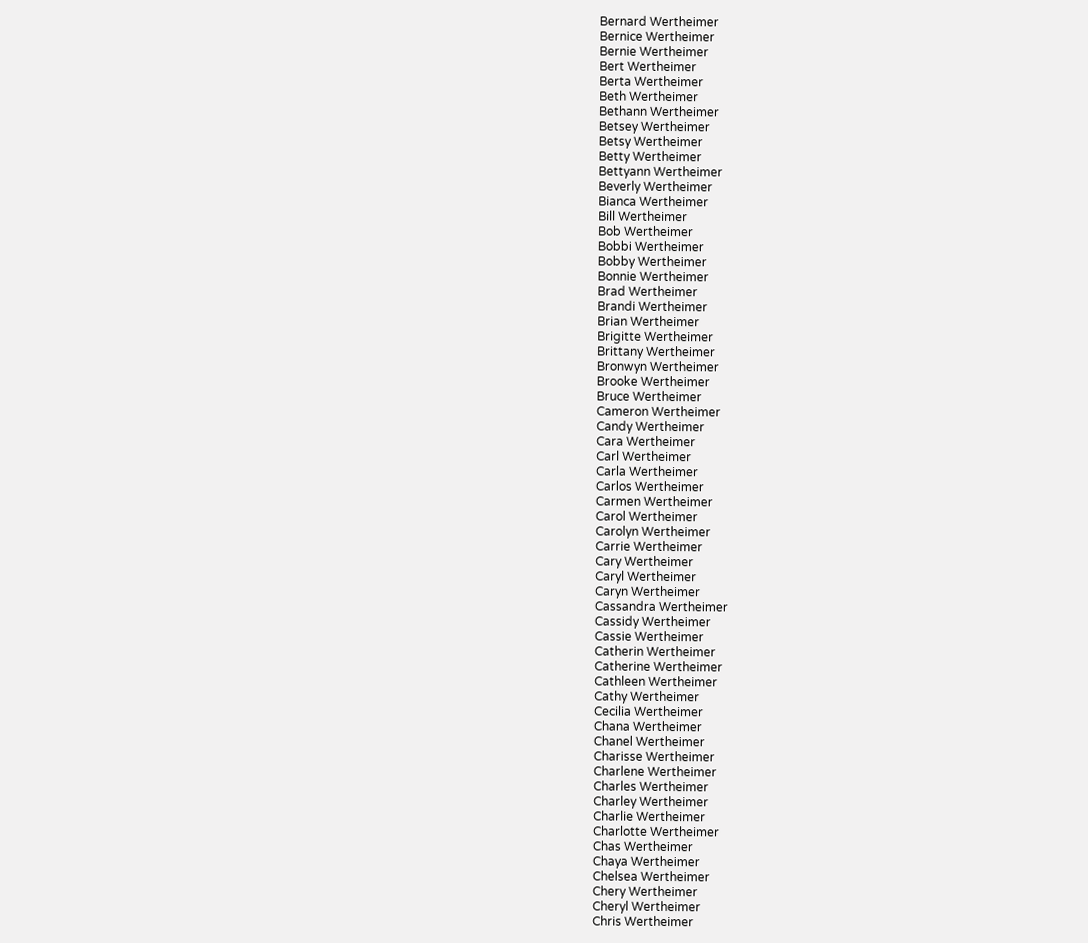Bernard Wertheimer
Bernice Wertheimer
Bernie Wertheimer
Bert Wertheimer
Berta Wertheimer
Beth Wertheimer
Bethann Wertheimer
Betsey Wertheimer
Betsy Wertheimer
Betty Wertheimer
Bettyann Wertheimer
Beverly Wertheimer
Bianca Wertheimer
Bill Wertheimer
Bob Wertheimer
Bobbi Wertheimer
Bobby Wertheimer
Bonnie Wertheimer
Brad Wertheimer
Brandi Wertheimer
Brian Wertheimer
Brigitte Wertheimer
Brittany Wertheimer
Bronwyn Wertheimer
Brooke Wertheimer
Bruce Wertheimer
Cameron Wertheimer
Candy Wertheimer
Cara Wertheimer
Carl Wertheimer
Carla Wertheimer
Carlos Wertheimer
Carmen Wertheimer
Carol Wertheimer
Carolyn Wertheimer
Carrie Wertheimer
Cary Wertheimer
Caryl Wertheimer
Caryn Wertheimer
Cassandra Wertheimer
Cassidy Wertheimer
Cassie Wertheimer
Catherin Wertheimer
Catherine Wertheimer
Cathleen Wertheimer
Cathy Wertheimer
Cecilia Wertheimer
Chana Wertheimer
Chanel Wertheimer
Charisse Wertheimer
Charlene Wertheimer
Charles Wertheimer
Charley Wertheimer
Charlie Wertheimer
Charlotte Wertheimer
Chas Wertheimer
Chaya Wertheimer
Chelsea Wertheimer
Chery Wertheimer
Cheryl Wertheimer
Chris Wertheimer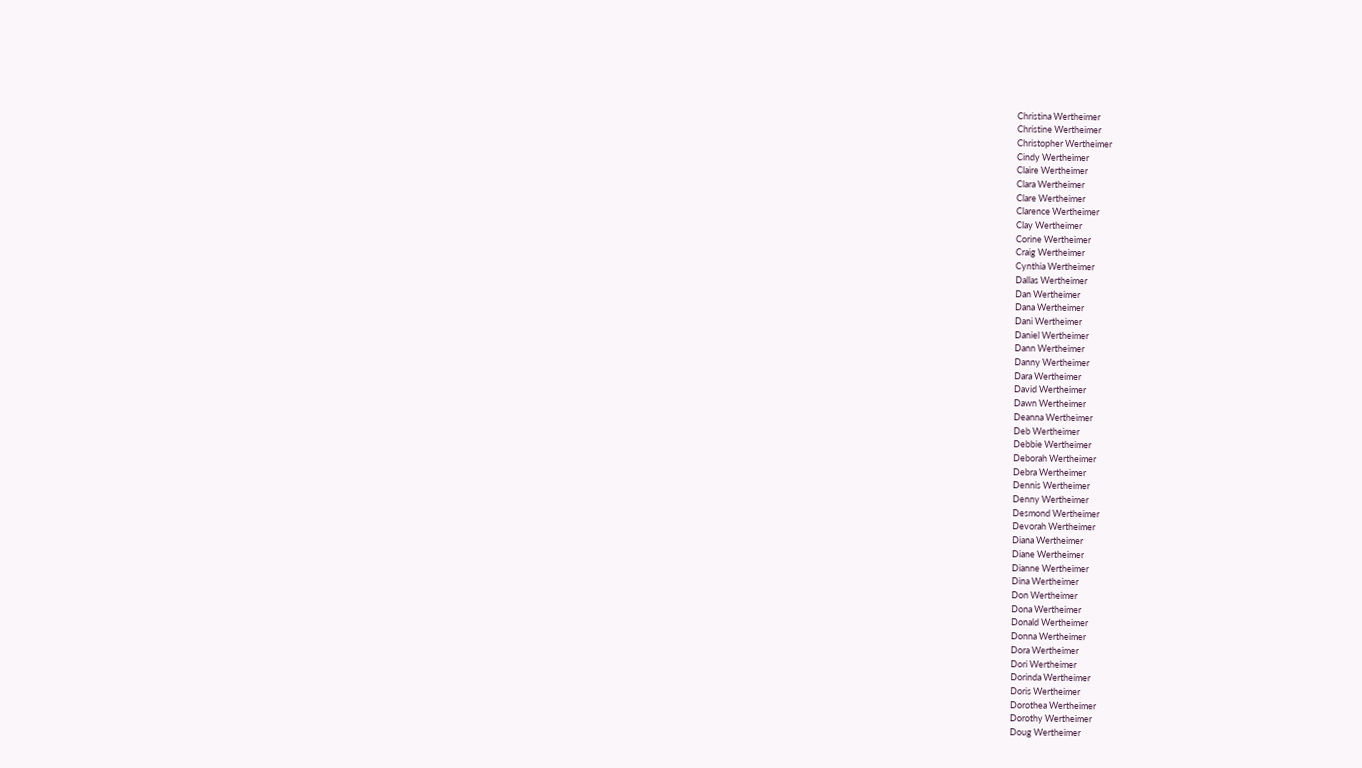Christina Wertheimer
Christine Wertheimer
Christopher Wertheimer
Cindy Wertheimer
Claire Wertheimer
Clara Wertheimer
Clare Wertheimer
Clarence Wertheimer
Clay Wertheimer
Corine Wertheimer
Craig Wertheimer
Cynthia Wertheimer
Dallas Wertheimer
Dan Wertheimer
Dana Wertheimer
Dani Wertheimer
Daniel Wertheimer
Dann Wertheimer
Danny Wertheimer
Dara Wertheimer
David Wertheimer
Dawn Wertheimer
Deanna Wertheimer
Deb Wertheimer
Debbie Wertheimer
Deborah Wertheimer
Debra Wertheimer
Dennis Wertheimer
Denny Wertheimer
Desmond Wertheimer
Devorah Wertheimer
Diana Wertheimer
Diane Wertheimer
Dianne Wertheimer
Dina Wertheimer
Don Wertheimer
Dona Wertheimer
Donald Wertheimer
Donna Wertheimer
Dora Wertheimer
Dori Wertheimer
Dorinda Wertheimer
Doris Wertheimer
Dorothea Wertheimer
Dorothy Wertheimer
Doug Wertheimer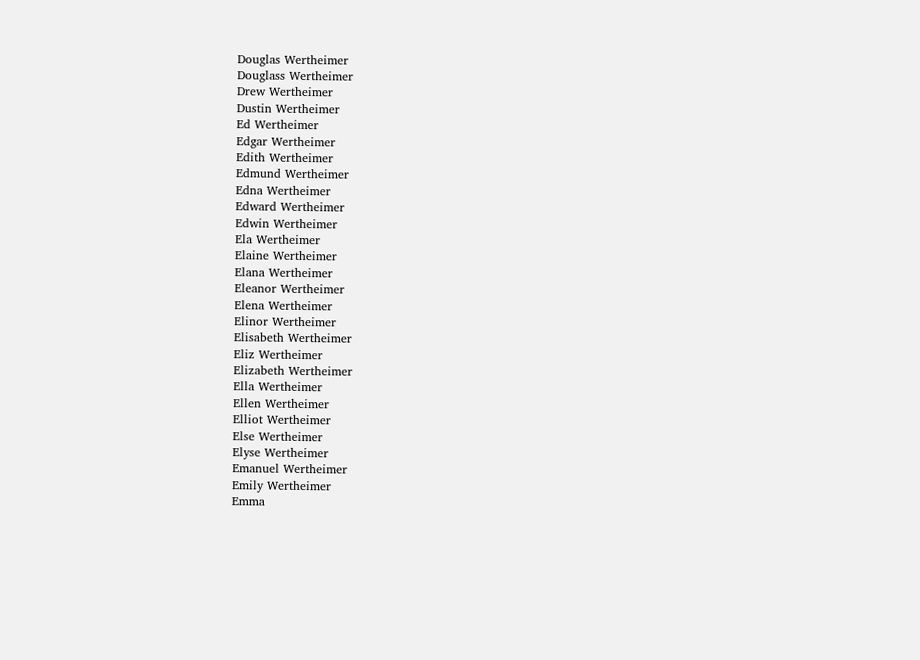Douglas Wertheimer
Douglass Wertheimer
Drew Wertheimer
Dustin Wertheimer
Ed Wertheimer
Edgar Wertheimer
Edith Wertheimer
Edmund Wertheimer
Edna Wertheimer
Edward Wertheimer
Edwin Wertheimer
Ela Wertheimer
Elaine Wertheimer
Elana Wertheimer
Eleanor Wertheimer
Elena Wertheimer
Elinor Wertheimer
Elisabeth Wertheimer
Eliz Wertheimer
Elizabeth Wertheimer
Ella Wertheimer
Ellen Wertheimer
Elliot Wertheimer
Else Wertheimer
Elyse Wertheimer
Emanuel Wertheimer
Emily Wertheimer
Emma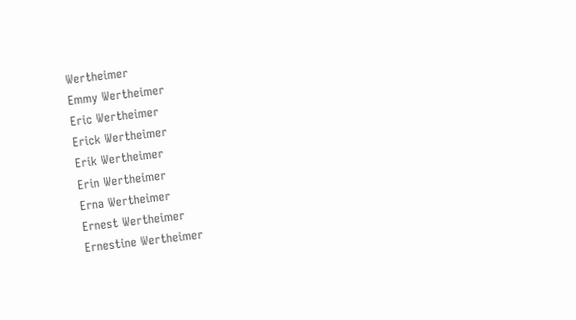Wertheimer
Emmy Wertheimer
Eric Wertheimer
Erick Wertheimer
Erik Wertheimer
Erin Wertheimer
Erna Wertheimer
Ernest Wertheimer
Ernestine Wertheimer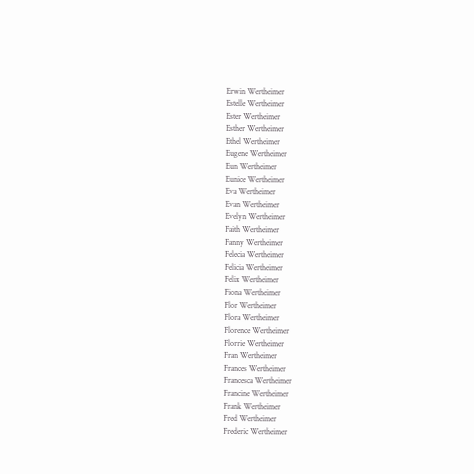Erwin Wertheimer
Estelle Wertheimer
Ester Wertheimer
Esther Wertheimer
Ethel Wertheimer
Eugene Wertheimer
Eun Wertheimer
Eunice Wertheimer
Eva Wertheimer
Evan Wertheimer
Evelyn Wertheimer
Faith Wertheimer
Fanny Wertheimer
Felecia Wertheimer
Felicia Wertheimer
Felix Wertheimer
Fiona Wertheimer
Flor Wertheimer
Flora Wertheimer
Florence Wertheimer
Florrie Wertheimer
Fran Wertheimer
Frances Wertheimer
Francesca Wertheimer
Francine Wertheimer
Frank Wertheimer
Fred Wertheimer
Frederic Wertheimer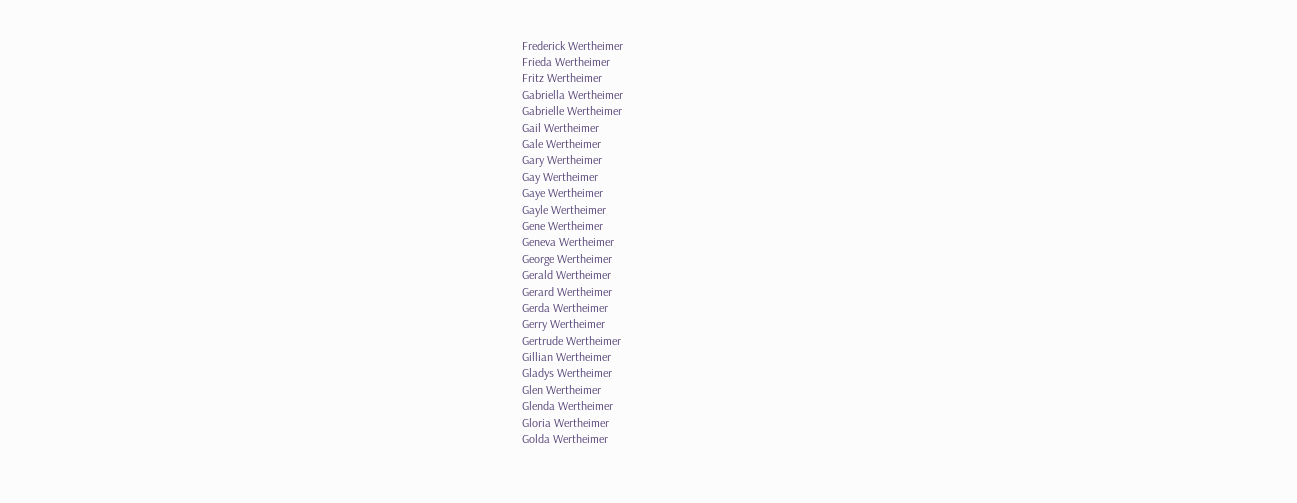Frederick Wertheimer
Frieda Wertheimer
Fritz Wertheimer
Gabriella Wertheimer
Gabrielle Wertheimer
Gail Wertheimer
Gale Wertheimer
Gary Wertheimer
Gay Wertheimer
Gaye Wertheimer
Gayle Wertheimer
Gene Wertheimer
Geneva Wertheimer
George Wertheimer
Gerald Wertheimer
Gerard Wertheimer
Gerda Wertheimer
Gerry Wertheimer
Gertrude Wertheimer
Gillian Wertheimer
Gladys Wertheimer
Glen Wertheimer
Glenda Wertheimer
Gloria Wertheimer
Golda Wertheimer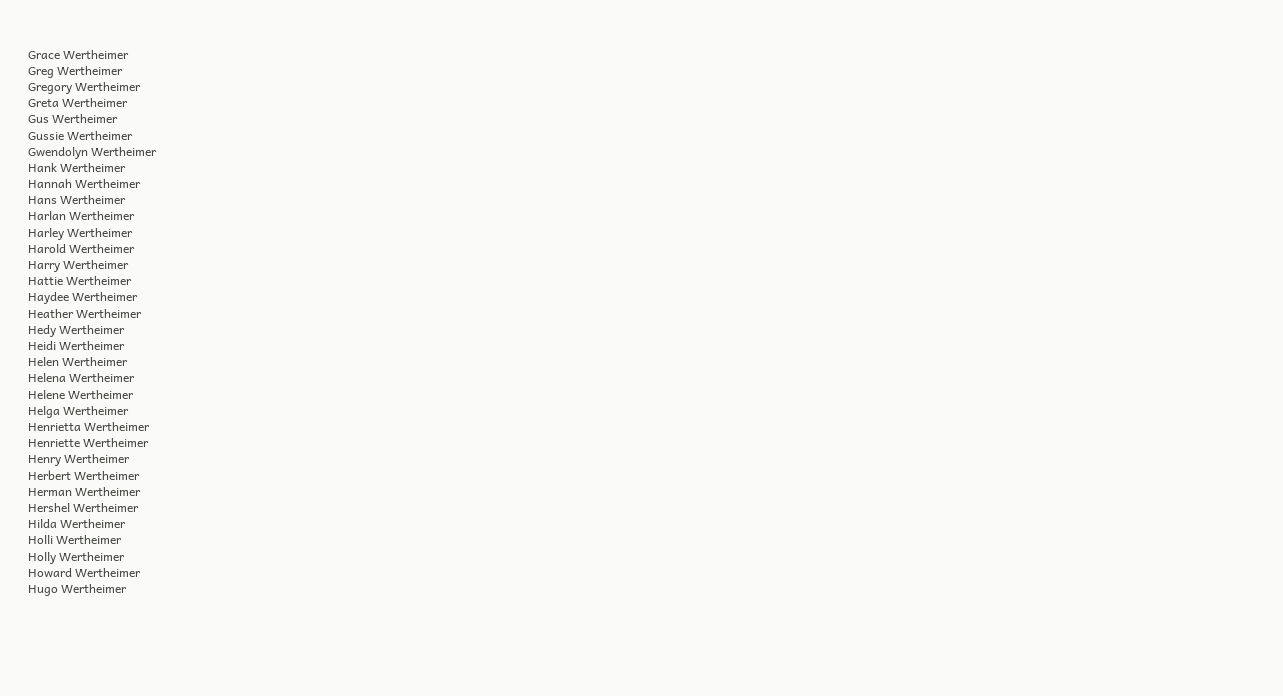Grace Wertheimer
Greg Wertheimer
Gregory Wertheimer
Greta Wertheimer
Gus Wertheimer
Gussie Wertheimer
Gwendolyn Wertheimer
Hank Wertheimer
Hannah Wertheimer
Hans Wertheimer
Harlan Wertheimer
Harley Wertheimer
Harold Wertheimer
Harry Wertheimer
Hattie Wertheimer
Haydee Wertheimer
Heather Wertheimer
Hedy Wertheimer
Heidi Wertheimer
Helen Wertheimer
Helena Wertheimer
Helene Wertheimer
Helga Wertheimer
Henrietta Wertheimer
Henriette Wertheimer
Henry Wertheimer
Herbert Wertheimer
Herman Wertheimer
Hershel Wertheimer
Hilda Wertheimer
Holli Wertheimer
Holly Wertheimer
Howard Wertheimer
Hugo Wertheimer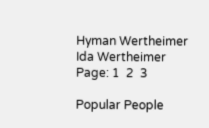Hyman Wertheimer
Ida Wertheimer
Page: 1  2  3

Popular People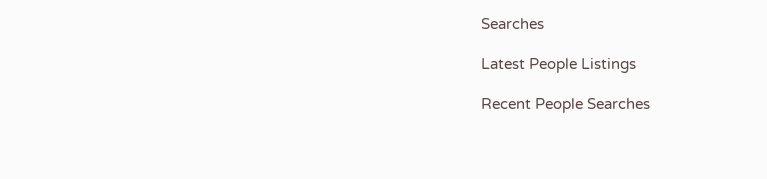Searches

Latest People Listings

Recent People Searches